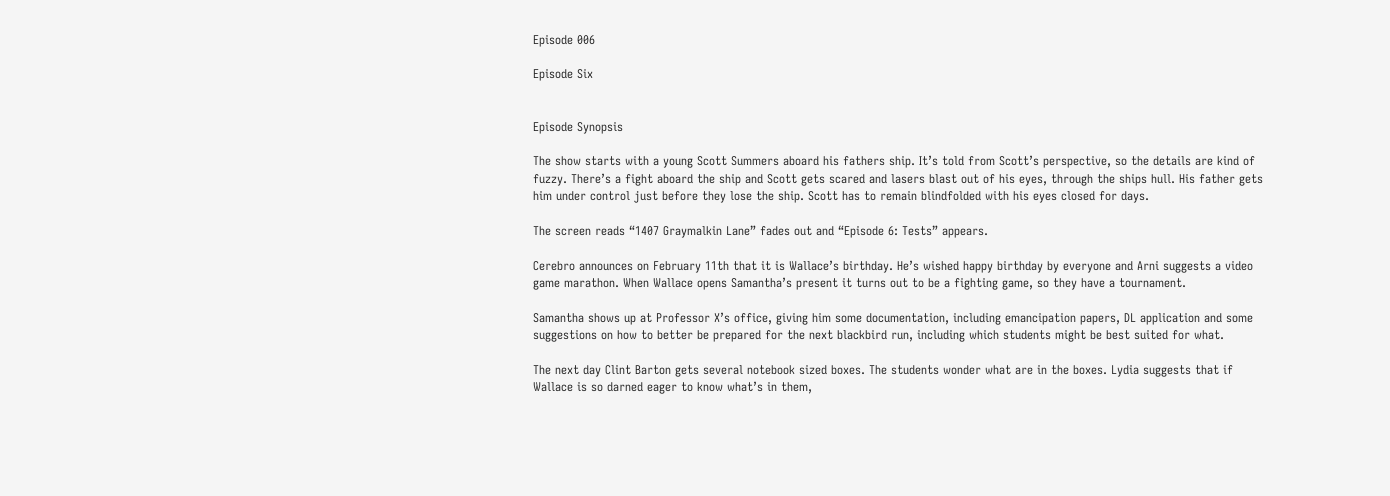Episode 006

Episode Six


Episode Synopsis

The show starts with a young Scott Summers aboard his fathers ship. It’s told from Scott’s perspective, so the details are kind of fuzzy. There’s a fight aboard the ship and Scott gets scared and lasers blast out of his eyes, through the ships hull. His father gets him under control just before they lose the ship. Scott has to remain blindfolded with his eyes closed for days.

The screen reads “1407 Graymalkin Lane” fades out and “Episode 6: Tests” appears.

Cerebro announces on February 11th that it is Wallace’s birthday. He’s wished happy birthday by everyone and Arni suggests a video game marathon. When Wallace opens Samantha’s present it turns out to be a fighting game, so they have a tournament.

Samantha shows up at Professor X’s office, giving him some documentation, including emancipation papers, DL application and some suggestions on how to better be prepared for the next blackbird run, including which students might be best suited for what.

The next day Clint Barton gets several notebook sized boxes. The students wonder what are in the boxes. Lydia suggests that if Wallace is so darned eager to know what’s in them,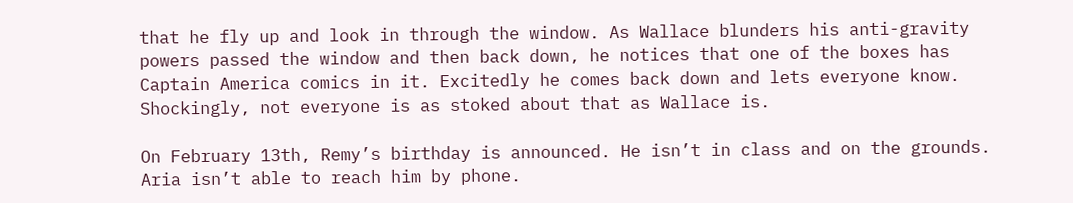that he fly up and look in through the window. As Wallace blunders his anti-gravity powers passed the window and then back down, he notices that one of the boxes has Captain America comics in it. Excitedly he comes back down and lets everyone know. Shockingly, not everyone is as stoked about that as Wallace is.

On February 13th, Remy’s birthday is announced. He isn’t in class and on the grounds. Aria isn’t able to reach him by phone.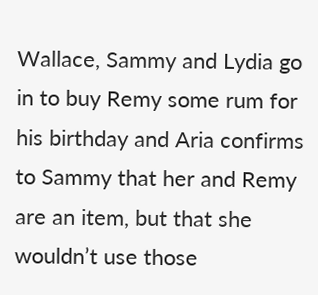Wallace, Sammy and Lydia go in to buy Remy some rum for his birthday and Aria confirms to Sammy that her and Remy are an item, but that she wouldn’t use those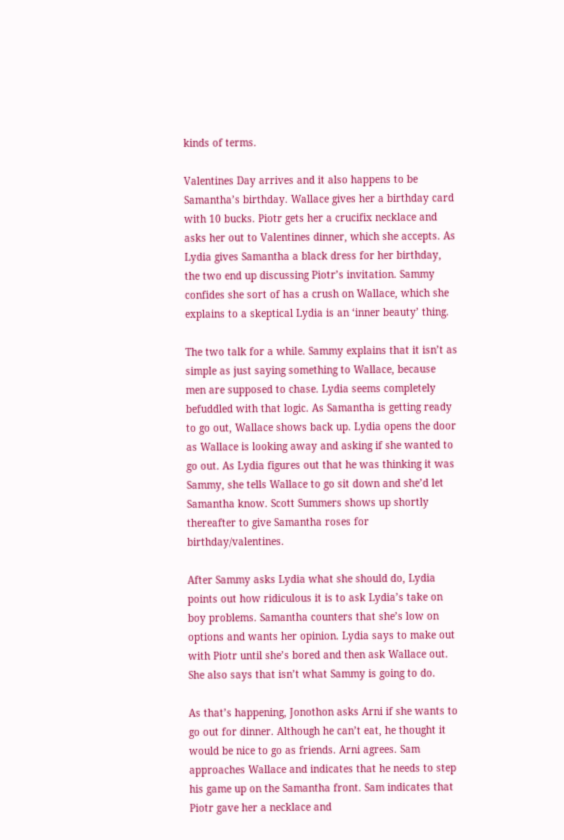kinds of terms.

Valentines Day arrives and it also happens to be Samantha’s birthday. Wallace gives her a birthday card with 10 bucks. Piotr gets her a crucifix necklace and asks her out to Valentines dinner, which she accepts. As Lydia gives Samantha a black dress for her birthday, the two end up discussing Piotr’s invitation. Sammy confides she sort of has a crush on Wallace, which she explains to a skeptical Lydia is an ‘inner beauty’ thing.

The two talk for a while. Sammy explains that it isn’t as simple as just saying something to Wallace, because men are supposed to chase. Lydia seems completely befuddled with that logic. As Samantha is getting ready to go out, Wallace shows back up. Lydia opens the door as Wallace is looking away and asking if she wanted to go out. As Lydia figures out that he was thinking it was Sammy, she tells Wallace to go sit down and she’d let Samantha know. Scott Summers shows up shortly thereafter to give Samantha roses for birthday/valentines.

After Sammy asks Lydia what she should do, Lydia points out how ridiculous it is to ask Lydia’s take on boy problems. Samantha counters that she’s low on options and wants her opinion. Lydia says to make out with Piotr until she’s bored and then ask Wallace out. She also says that isn’t what Sammy is going to do.

As that’s happening, Jonothon asks Arni if she wants to go out for dinner. Although he can’t eat, he thought it would be nice to go as friends. Arni agrees. Sam approaches Wallace and indicates that he needs to step his game up on the Samantha front. Sam indicates that Piotr gave her a necklace and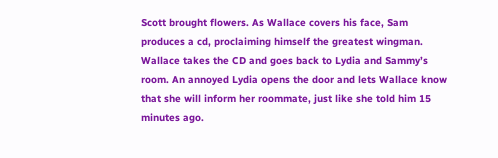Scott brought flowers. As Wallace covers his face, Sam produces a cd, proclaiming himself the greatest wingman. Wallace takes the CD and goes back to Lydia and Sammy’s room. An annoyed Lydia opens the door and lets Wallace know that she will inform her roommate, just like she told him 15 minutes ago.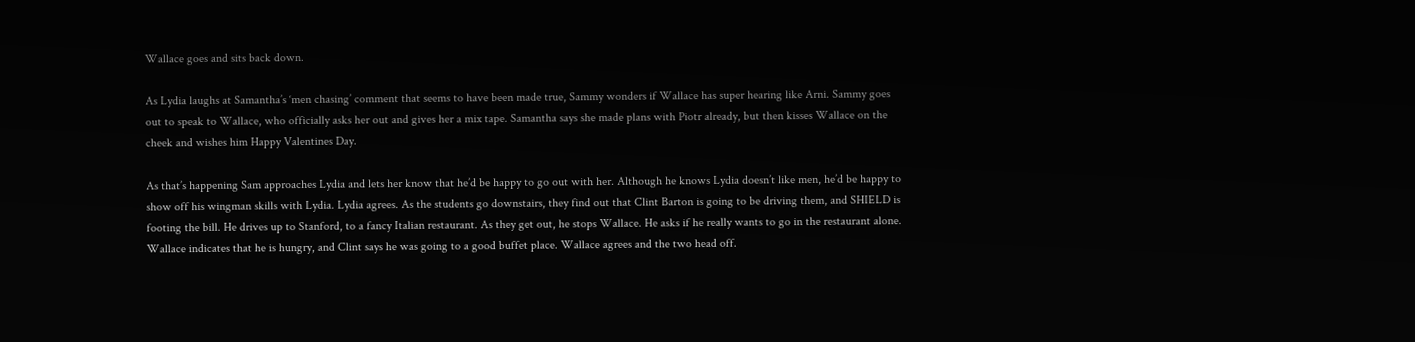Wallace goes and sits back down.

As Lydia laughs at Samantha’s ‘men chasing’ comment that seems to have been made true, Sammy wonders if Wallace has super hearing like Arni. Sammy goes out to speak to Wallace, who officially asks her out and gives her a mix tape. Samantha says she made plans with Piotr already, but then kisses Wallace on the cheek and wishes him Happy Valentines Day.

As that’s happening Sam approaches Lydia and lets her know that he’d be happy to go out with her. Although he knows Lydia doesn’t like men, he’d be happy to show off his wingman skills with Lydia. Lydia agrees. As the students go downstairs, they find out that Clint Barton is going to be driving them, and SHIELD is footing the bill. He drives up to Stanford, to a fancy Italian restaurant. As they get out, he stops Wallace. He asks if he really wants to go in the restaurant alone. Wallace indicates that he is hungry, and Clint says he was going to a good buffet place. Wallace agrees and the two head off.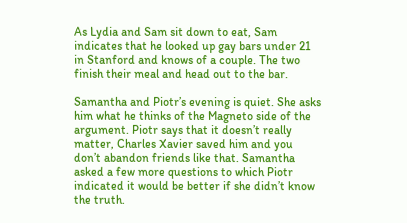As Lydia and Sam sit down to eat, Sam indicates that he looked up gay bars under 21 in Stanford and knows of a couple. The two finish their meal and head out to the bar.

Samantha and Piotr’s evening is quiet. She asks him what he thinks of the Magneto side of the argument. Piotr says that it doesn’t really matter, Charles Xavier saved him and you don’t abandon friends like that. Samantha asked a few more questions to which Piotr indicated it would be better if she didn’t know the truth.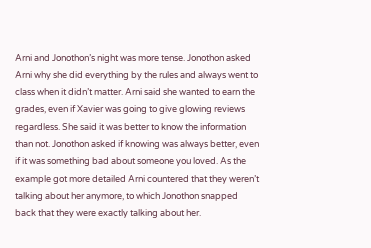Arni and Jonothon’s night was more tense. Jonothon asked Arni why she did everything by the rules and always went to class when it didn’t matter. Arni said she wanted to earn the grades, even if Xavier was going to give glowing reviews regardless. She said it was better to know the information than not. Jonothon asked if knowing was always better, even if it was something bad about someone you loved. As the example got more detailed Arni countered that they weren’t talking about her anymore, to which Jonothon snapped back that they were exactly talking about her.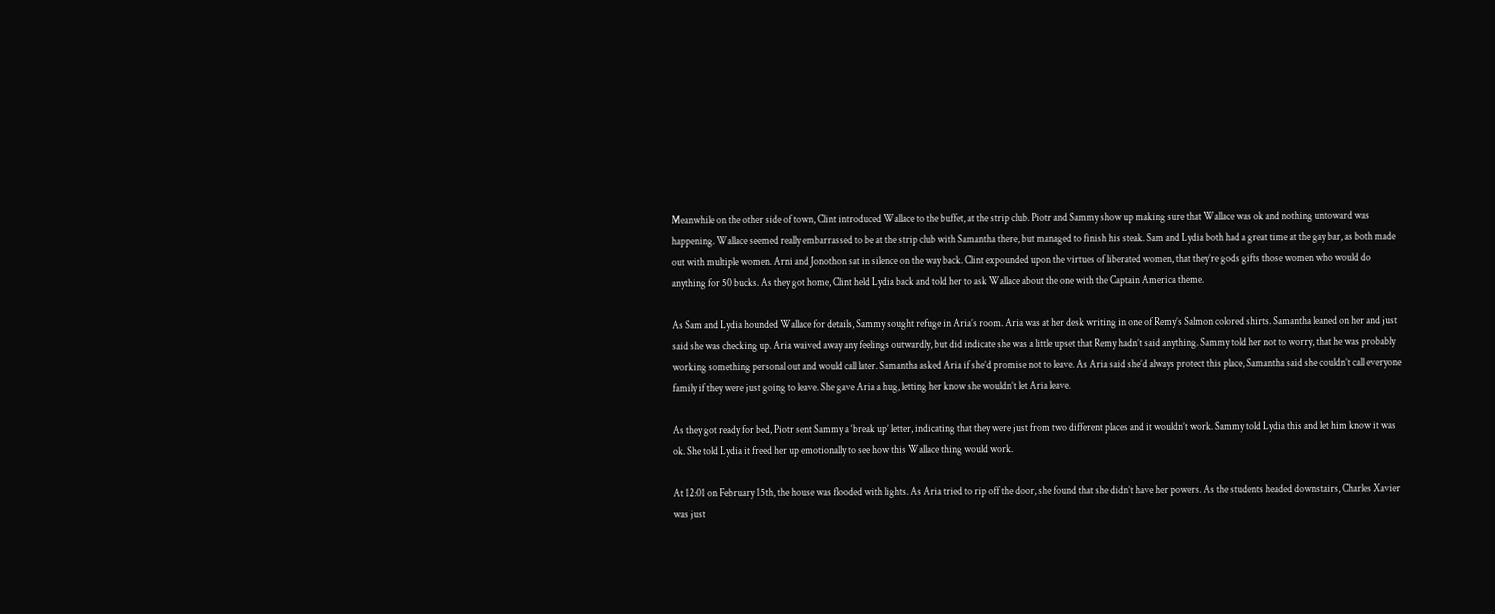Meanwhile on the other side of town, Clint introduced Wallace to the buffet, at the strip club. Piotr and Sammy show up making sure that Wallace was ok and nothing untoward was happening. Wallace seemed really embarrassed to be at the strip club with Samantha there, but managed to finish his steak. Sam and Lydia both had a great time at the gay bar, as both made out with multiple women. Arni and Jonothon sat in silence on the way back. Clint expounded upon the virtues of liberated women, that they’re gods gifts those women who would do anything for 50 bucks. As they got home, Clint held Lydia back and told her to ask Wallace about the one with the Captain America theme.

As Sam and Lydia hounded Wallace for details, Sammy sought refuge in Aria’s room. Aria was at her desk writing in one of Remy’s Salmon colored shirts. Samantha leaned on her and just said she was checking up. Aria waived away any feelings outwardly, but did indicate she was a little upset that Remy hadn’t said anything. Sammy told her not to worry, that he was probably working something personal out and would call later. Samantha asked Aria if she’d promise not to leave. As Aria said she’d always protect this place, Samantha said she couldn’t call everyone family if they were just going to leave. She gave Aria a hug, letting her know she wouldn’t let Aria leave.

As they got ready for bed, Piotr sent Sammy a ‘break up’ letter, indicating that they were just from two different places and it wouldn’t work. Sammy told Lydia this and let him know it was ok. She told Lydia it freed her up emotionally to see how this Wallace thing would work.

At 12:01 on February 15th, the house was flooded with lights. As Aria tried to rip off the door, she found that she didn’t have her powers. As the students headed downstairs, Charles Xavier was just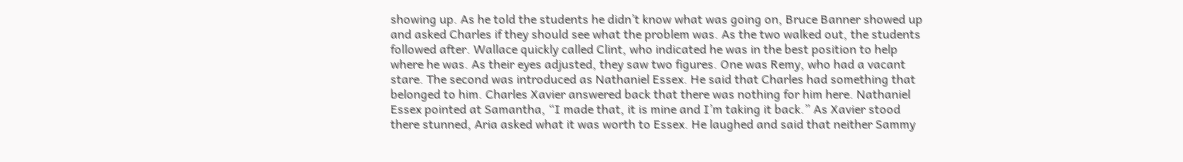showing up. As he told the students he didn’t know what was going on, Bruce Banner showed up and asked Charles if they should see what the problem was. As the two walked out, the students followed after. Wallace quickly called Clint, who indicated he was in the best position to help where he was. As their eyes adjusted, they saw two figures. One was Remy, who had a vacant stare. The second was introduced as Nathaniel Essex. He said that Charles had something that belonged to him. Charles Xavier answered back that there was nothing for him here. Nathaniel Essex pointed at Samantha, “I made that, it is mine and I’m taking it back.” As Xavier stood there stunned, Aria asked what it was worth to Essex. He laughed and said that neither Sammy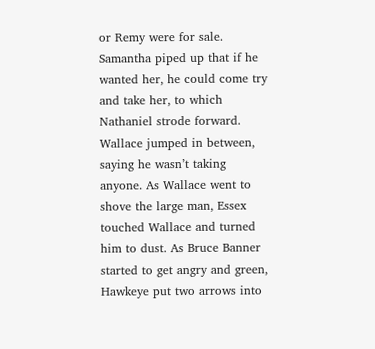or Remy were for sale. Samantha piped up that if he wanted her, he could come try and take her, to which Nathaniel strode forward. Wallace jumped in between, saying he wasn’t taking anyone. As Wallace went to shove the large man, Essex touched Wallace and turned him to dust. As Bruce Banner started to get angry and green, Hawkeye put two arrows into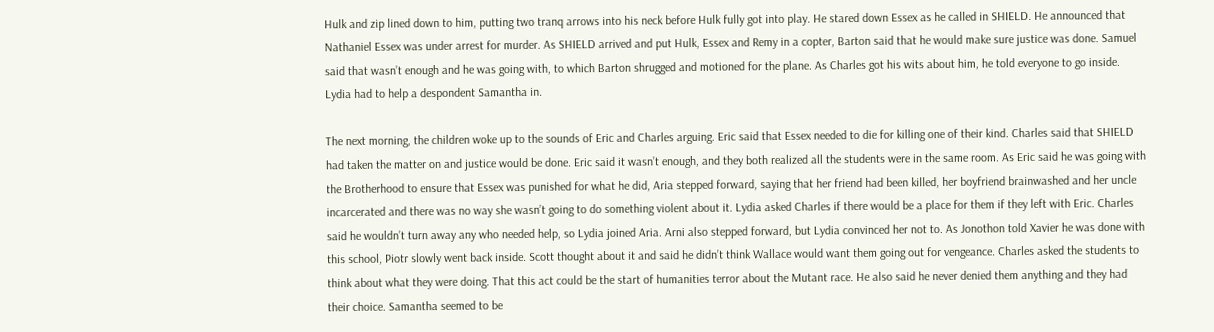Hulk and zip lined down to him, putting two tranq arrows into his neck before Hulk fully got into play. He stared down Essex as he called in SHIELD. He announced that Nathaniel Essex was under arrest for murder. As SHIELD arrived and put Hulk, Essex and Remy in a copter, Barton said that he would make sure justice was done. Samuel said that wasn’t enough and he was going with, to which Barton shrugged and motioned for the plane. As Charles got his wits about him, he told everyone to go inside. Lydia had to help a despondent Samantha in.

The next morning, the children woke up to the sounds of Eric and Charles arguing. Eric said that Essex needed to die for killing one of their kind. Charles said that SHIELD had taken the matter on and justice would be done. Eric said it wasn’t enough, and they both realized all the students were in the same room. As Eric said he was going with the Brotherhood to ensure that Essex was punished for what he did, Aria stepped forward, saying that her friend had been killed, her boyfriend brainwashed and her uncle incarcerated and there was no way she wasn’t going to do something violent about it. Lydia asked Charles if there would be a place for them if they left with Eric. Charles said he wouldn’t turn away any who needed help, so Lydia joined Aria. Arni also stepped forward, but Lydia convinced her not to. As Jonothon told Xavier he was done with this school, Piotr slowly went back inside. Scott thought about it and said he didn’t think Wallace would want them going out for vengeance. Charles asked the students to think about what they were doing. That this act could be the start of humanities terror about the Mutant race. He also said he never denied them anything and they had their choice. Samantha seemed to be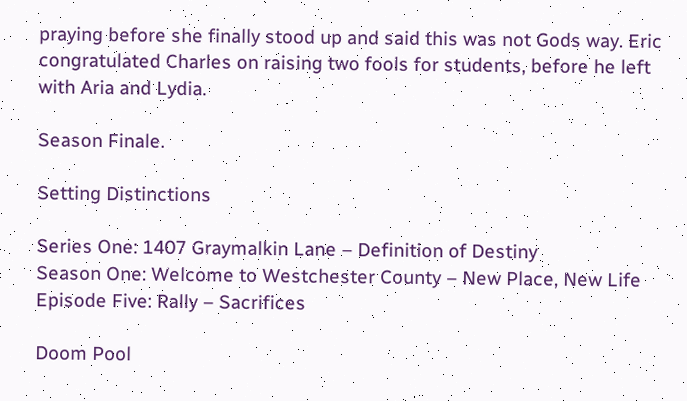praying before she finally stood up and said this was not Gods way. Eric congratulated Charles on raising two fools for students, before he left with Aria and Lydia.

Season Finale.

Setting Distinctions

Series One: 1407 Graymalkin Lane – Definition of Destiny
Season One: Welcome to Westchester County – New Place, New Life
Episode Five: Rally – Sacrifices

Doom Pool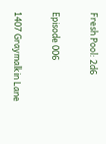Fresh Pool: 2d6

Episode 006

1407 Graymalkin Lane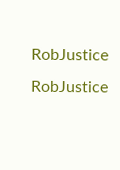RobJustice RobJustice